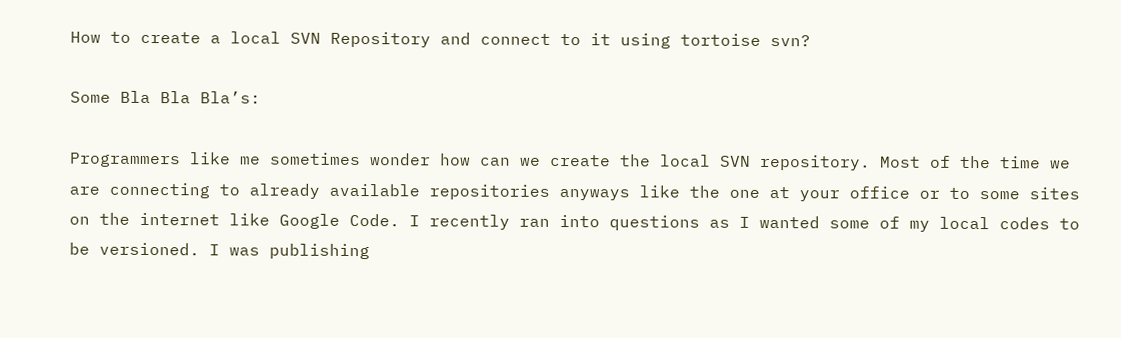How to create a local SVN Repository and connect to it using tortoise svn?

Some Bla Bla Bla’s:

Programmers like me sometimes wonder how can we create the local SVN repository. Most of the time we are connecting to already available repositories anyways like the one at your office or to some sites on the internet like Google Code. I recently ran into questions as I wanted some of my local codes to be versioned. I was publishing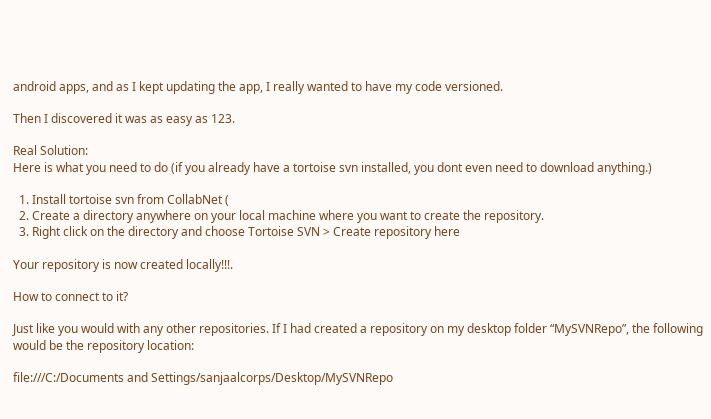android apps, and as I kept updating the app, I really wanted to have my code versioned.

Then I discovered it was as easy as 123.

Real Solution:
Here is what you need to do (if you already have a tortoise svn installed, you dont even need to download anything.)

  1. Install tortoise svn from CollabNet (
  2. Create a directory anywhere on your local machine where you want to create the repository.
  3. Right click on the directory and choose Tortoise SVN > Create repository here

Your repository is now created locally!!!.

How to connect to it?

Just like you would with any other repositories. If I had created a repository on my desktop folder “MySVNRepo”, the following would be the repository location:

file:///C:/Documents and Settings/sanjaalcorps/Desktop/MySVNRepo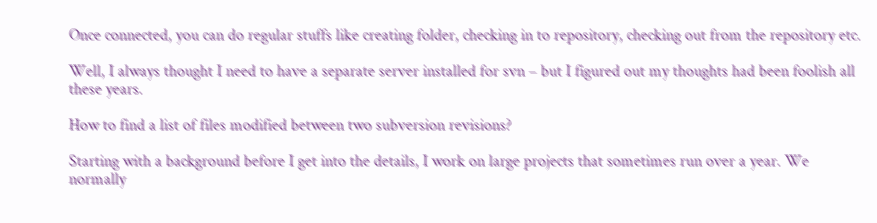Once connected, you can do regular stuffs like creating folder, checking in to repository, checking out from the repository etc.

Well, I always thought I need to have a separate server installed for svn – but I figured out my thoughts had been foolish all these years.

How to find a list of files modified between two subversion revisions?

Starting with a background before I get into the details, I work on large projects that sometimes run over a year. We normally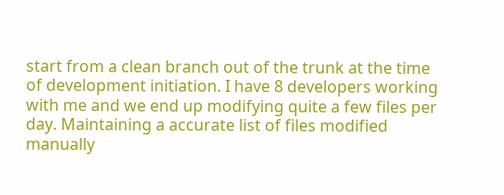start from a clean branch out of the trunk at the time of development initiation. I have 8 developers working with me and we end up modifying quite a few files per day. Maintaining a accurate list of files modified manually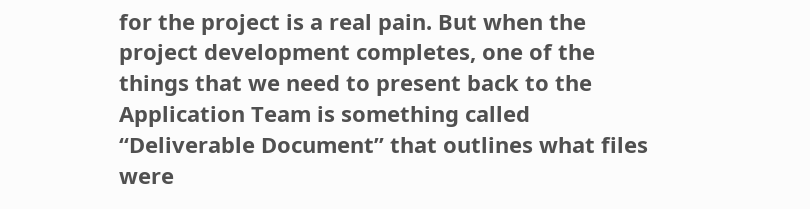for the project is a real pain. But when the project development completes, one of the things that we need to present back to the Application Team is something called “Deliverable Document” that outlines what files were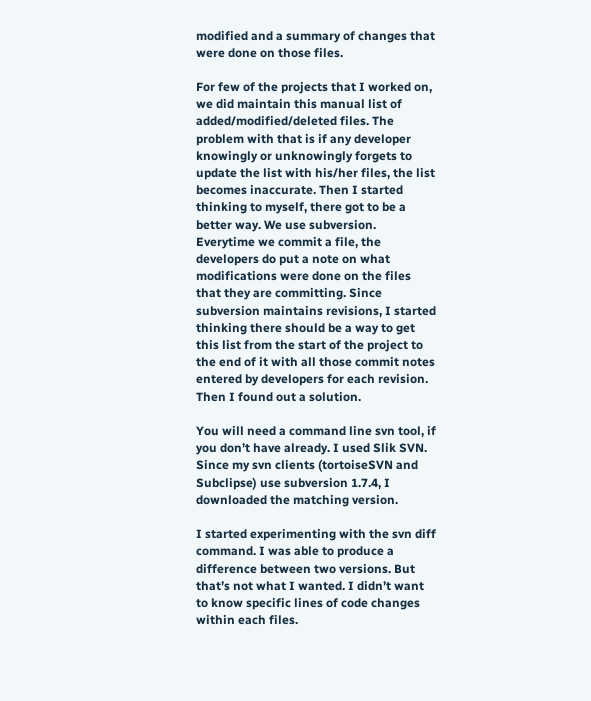modified and a summary of changes that were done on those files.

For few of the projects that I worked on, we did maintain this manual list of added/modified/deleted files. The problem with that is if any developer knowingly or unknowingly forgets to update the list with his/her files, the list becomes inaccurate. Then I started thinking to myself, there got to be a better way. We use subversion. Everytime we commit a file, the developers do put a note on what modifications were done on the files that they are committing. Since subversion maintains revisions, I started thinking there should be a way to get this list from the start of the project to the end of it with all those commit notes entered by developers for each revision. Then I found out a solution.

You will need a command line svn tool, if you don’t have already. I used Slik SVN. Since my svn clients (tortoiseSVN and Subclipse) use subversion 1.7.4, I downloaded the matching version.

I started experimenting with the svn diff command. I was able to produce a difference between two versions. But that’s not what I wanted. I didn’t want to know specific lines of code changes within each files.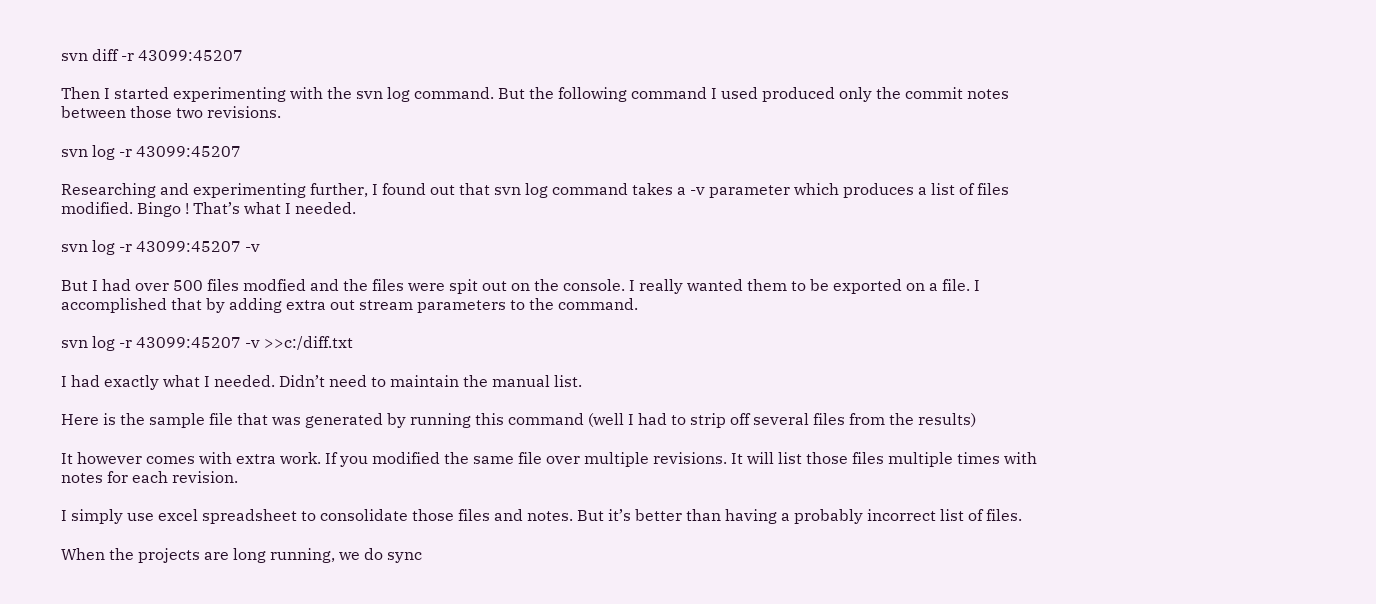svn diff -r 43099:45207

Then I started experimenting with the svn log command. But the following command I used produced only the commit notes between those two revisions.

svn log -r 43099:45207

Researching and experimenting further, I found out that svn log command takes a -v parameter which produces a list of files modified. Bingo ! That’s what I needed.

svn log -r 43099:45207 -v

But I had over 500 files modfied and the files were spit out on the console. I really wanted them to be exported on a file. I accomplished that by adding extra out stream parameters to the command.

svn log -r 43099:45207 -v >>c:/diff.txt

I had exactly what I needed. Didn’t need to maintain the manual list.

Here is the sample file that was generated by running this command (well I had to strip off several files from the results)

It however comes with extra work. If you modified the same file over multiple revisions. It will list those files multiple times with notes for each revision.

I simply use excel spreadsheet to consolidate those files and notes. But it’s better than having a probably incorrect list of files.

When the projects are long running, we do sync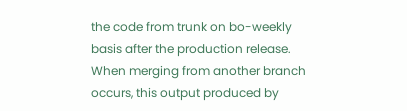the code from trunk on bo-weekly basis after the production release. When merging from another branch occurs, this output produced by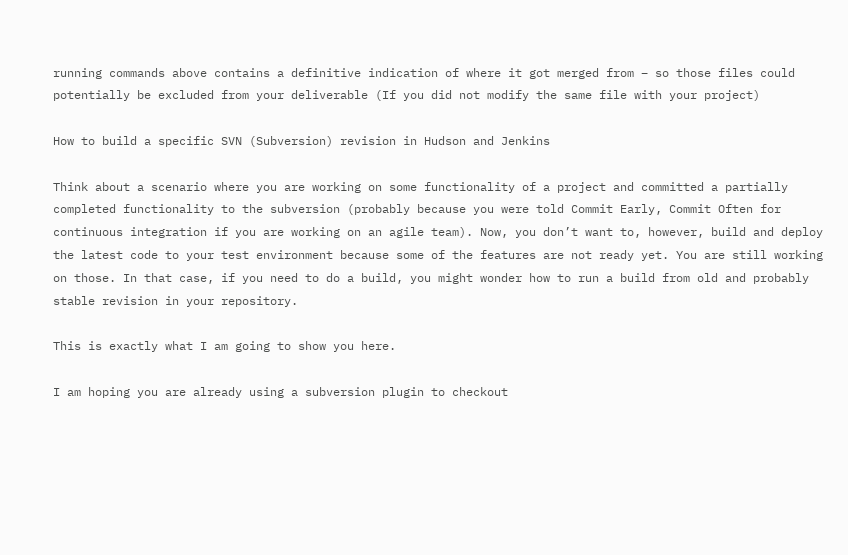running commands above contains a definitive indication of where it got merged from – so those files could potentially be excluded from your deliverable (If you did not modify the same file with your project)

How to build a specific SVN (Subversion) revision in Hudson and Jenkins

Think about a scenario where you are working on some functionality of a project and committed a partially completed functionality to the subversion (probably because you were told Commit Early, Commit Often for continuous integration if you are working on an agile team). Now, you don’t want to, however, build and deploy the latest code to your test environment because some of the features are not ready yet. You are still working on those. In that case, if you need to do a build, you might wonder how to run a build from old and probably stable revision in your repository.

This is exactly what I am going to show you here.

I am hoping you are already using a subversion plugin to checkout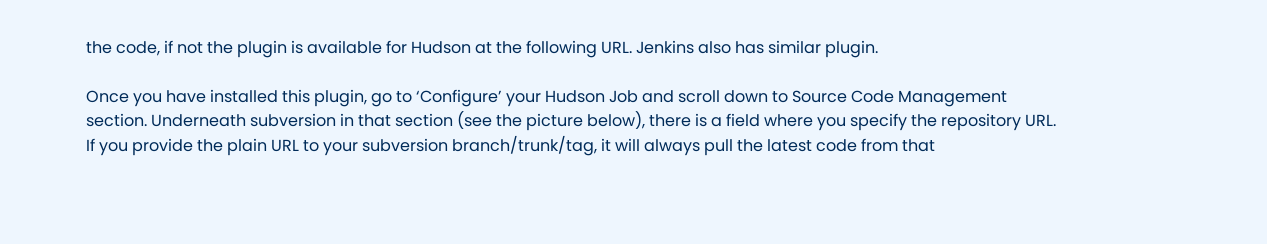the code, if not the plugin is available for Hudson at the following URL. Jenkins also has similar plugin.

Once you have installed this plugin, go to ‘Configure’ your Hudson Job and scroll down to Source Code Management section. Underneath subversion in that section (see the picture below), there is a field where you specify the repository URL. If you provide the plain URL to your subversion branch/trunk/tag, it will always pull the latest code from that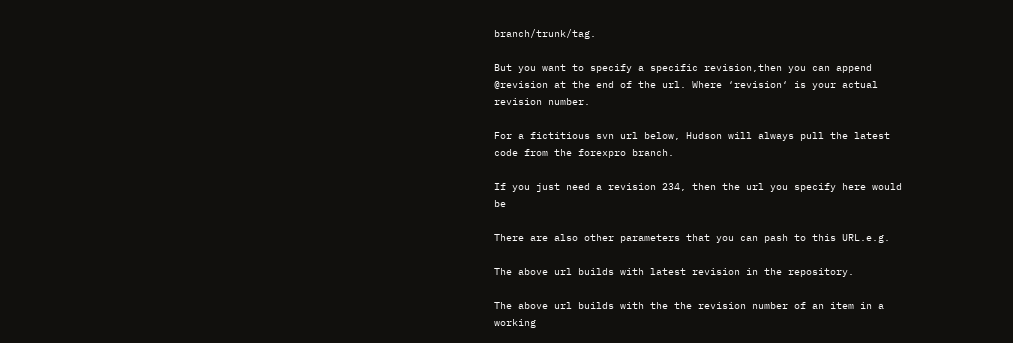branch/trunk/tag.

But you want to specify a specific revision,then you can append @revision at the end of the url. Where ‘revision‘ is your actual revision number.

For a fictitious svn url below, Hudson will always pull the latest code from the forexpro branch.

If you just need a revision 234, then the url you specify here would be

There are also other parameters that you can pash to this URL.e.g.

The above url builds with latest revision in the repository.

The above url builds with the the revision number of an item in a working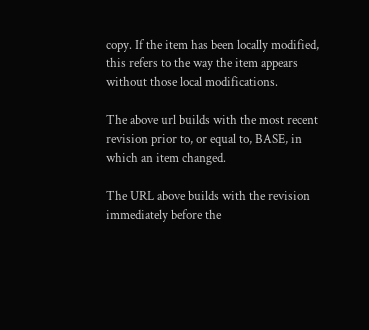copy. If the item has been locally modified, this refers to the way the item appears without those local modifications.

The above url builds with the most recent revision prior to, or equal to, BASE, in which an item changed.

The URL above builds with the revision immediately before the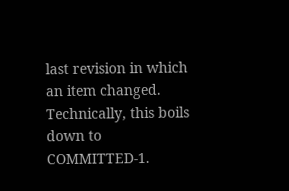last revision in which an item changed. Technically, this boils down to COMMITTED-1.